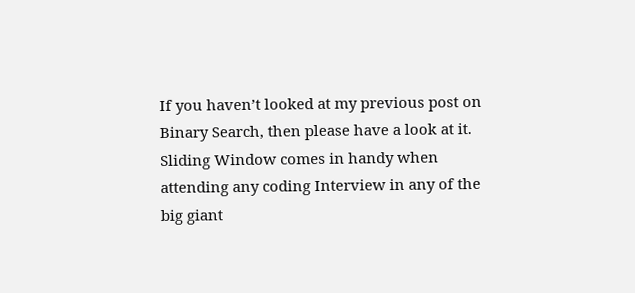If you haven’t looked at my previous post on Binary Search, then please have a look at it. Sliding Window comes in handy when attending any coding Interview in any of the big giant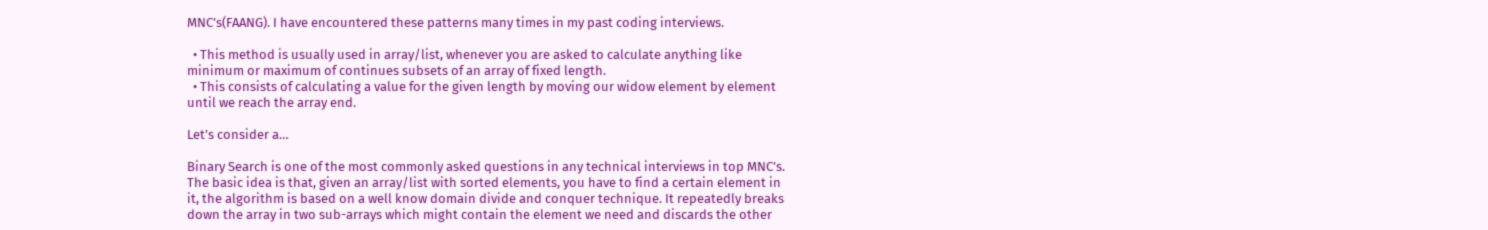MNC’s(FAANG). I have encountered these patterns many times in my past coding interviews.

  • This method is usually used in array/list, whenever you are asked to calculate anything like minimum or maximum of continues subsets of an array of fixed length.
  • This consists of calculating a value for the given length by moving our widow element by element until we reach the array end.

Let’s consider a…

Binary Search is one of the most commonly asked questions in any technical interviews in top MNC’s. The basic idea is that, given an array/list with sorted elements, you have to find a certain element in it, the algorithm is based on a well know domain divide and conquer technique. It repeatedly breaks down the array in two sub-arrays which might contain the element we need and discards the other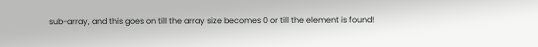sub-array, and this goes on till the array size becomes 0 or till the element is found!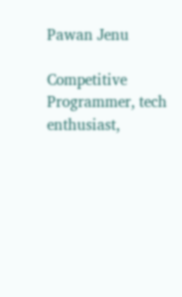Pawan Jenu

Competitive Programmer, tech enthusiast,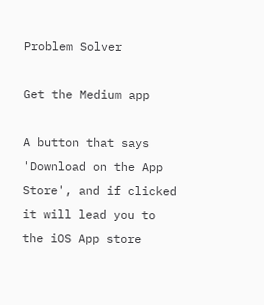Problem Solver

Get the Medium app

A button that says 'Download on the App Store', and if clicked it will lead you to the iOS App store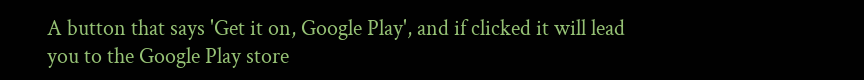A button that says 'Get it on, Google Play', and if clicked it will lead you to the Google Play store